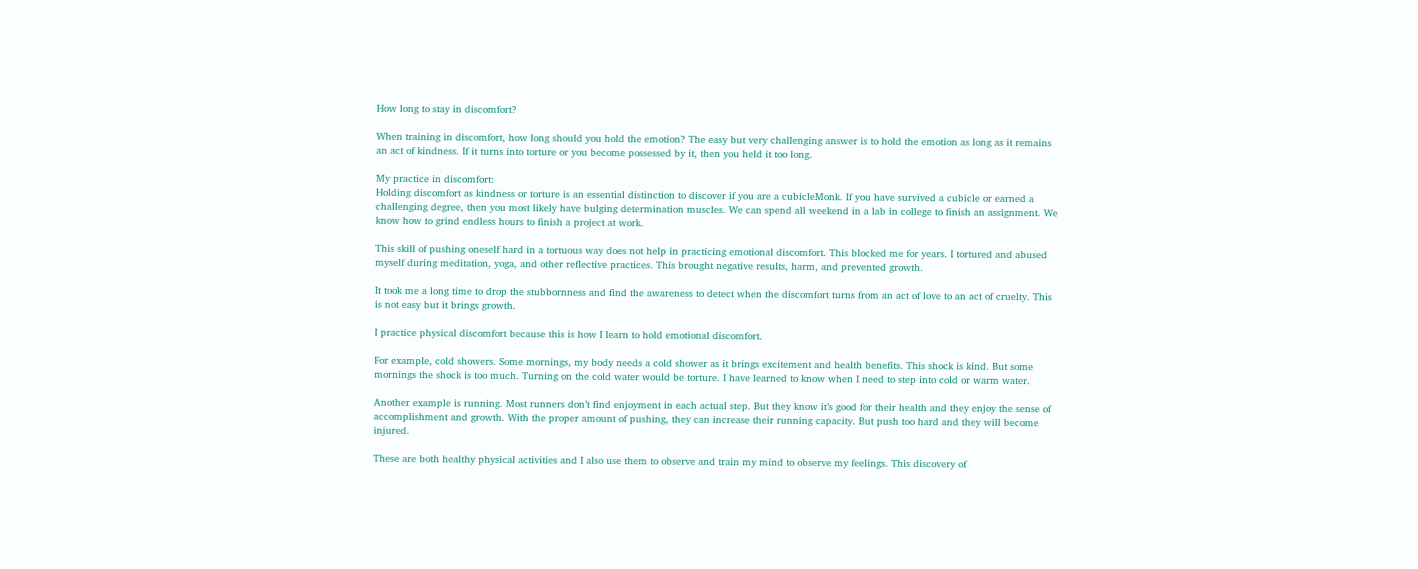How long to stay in discomfort?

When training in discomfort, how long should you hold the emotion? The easy but very challenging answer is to hold the emotion as long as it remains an act of kindness. If it turns into torture or you become possessed by it, then you held it too long.

My practice in discomfort:
Holding discomfort as kindness or torture is an essential distinction to discover if you are a cubicleMonk. If you have survived a cubicle or earned a challenging degree, then you most likely have bulging determination muscles. We can spend all weekend in a lab in college to finish an assignment. We know how to grind endless hours to finish a project at work.

This skill of pushing oneself hard in a tortuous way does not help in practicing emotional discomfort. This blocked me for years. I tortured and abused myself during meditation, yoga, and other reflective practices. This brought negative results, harm, and prevented growth.

It took me a long time to drop the stubbornness and find the awareness to detect when the discomfort turns from an act of love to an act of cruelty. This is not easy but it brings growth.

I practice physical discomfort because this is how I learn to hold emotional discomfort.

For example, cold showers. Some mornings, my body needs a cold shower as it brings excitement and health benefits. This shock is kind. But some mornings the shock is too much. Turning on the cold water would be torture. I have learned to know when I need to step into cold or warm water.

Another example is running. Most runners don’t find enjoyment in each actual step. But they know it’s good for their health and they enjoy the sense of accomplishment and growth. With the proper amount of pushing, they can increase their running capacity. But push too hard and they will become injured.

These are both healthy physical activities and I also use them to observe and train my mind to observe my feelings. This discovery of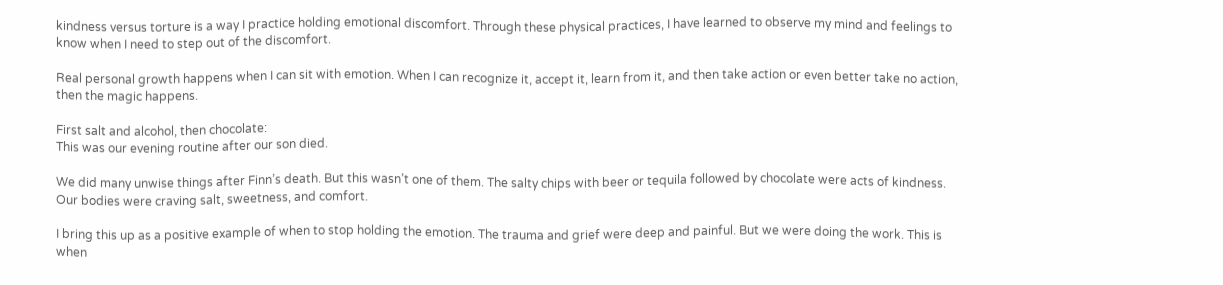kindness versus torture is a way I practice holding emotional discomfort. Through these physical practices, I have learned to observe my mind and feelings to know when I need to step out of the discomfort.

Real personal growth happens when I can sit with emotion. When I can recognize it, accept it, learn from it, and then take action or even better take no action, then the magic happens.

First salt and alcohol, then chocolate:
This was our evening routine after our son died.

We did many unwise things after Finn’s death. But this wasn’t one of them. The salty chips with beer or tequila followed by chocolate were acts of kindness. Our bodies were craving salt, sweetness, and comfort.

I bring this up as a positive example of when to stop holding the emotion. The trauma and grief were deep and painful. But we were doing the work. This is when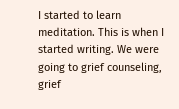I started to learn meditation. This is when I started writing. We were going to grief counseling, grief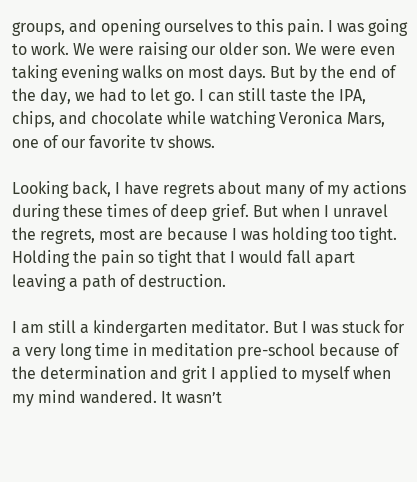groups, and opening ourselves to this pain. I was going to work. We were raising our older son. We were even taking evening walks on most days. But by the end of the day, we had to let go. I can still taste the IPA, chips, and chocolate while watching Veronica Mars, one of our favorite tv shows.

Looking back, I have regrets about many of my actions during these times of deep grief. But when I unravel the regrets, most are because I was holding too tight. Holding the pain so tight that I would fall apart leaving a path of destruction.

I am still a kindergarten meditator. But I was stuck for a very long time in meditation pre-school because of the determination and grit I applied to myself when my mind wandered. It wasn’t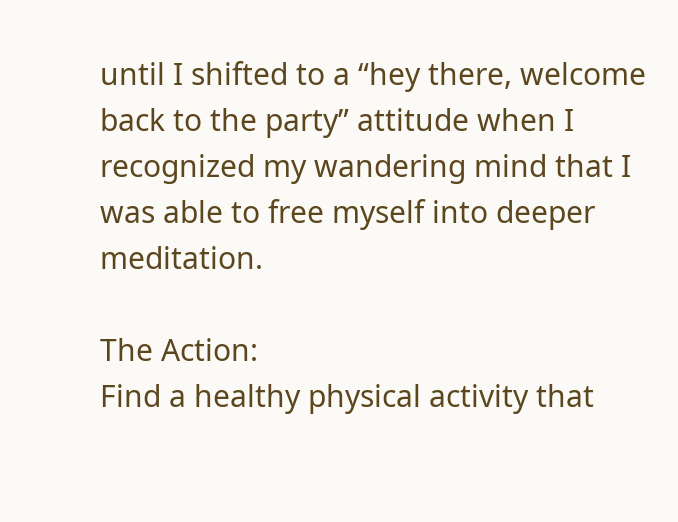until I shifted to a “hey there, welcome back to the party” attitude when I recognized my wandering mind that I was able to free myself into deeper meditation.

The Action:
Find a healthy physical activity that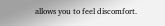allows you to feel discomfort.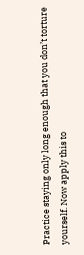Practice staying only long enough that you don’t torture yourself. Now apply this to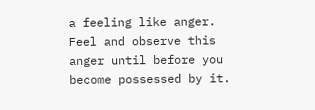a feeling like anger. Feel and observe this anger until before you become possessed by it.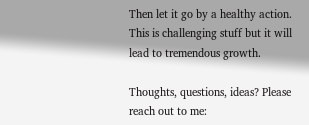Then let it go by a healthy action. This is challenging stuff but it will lead to tremendous growth.

Thoughts, questions, ideas? Please reach out to me: